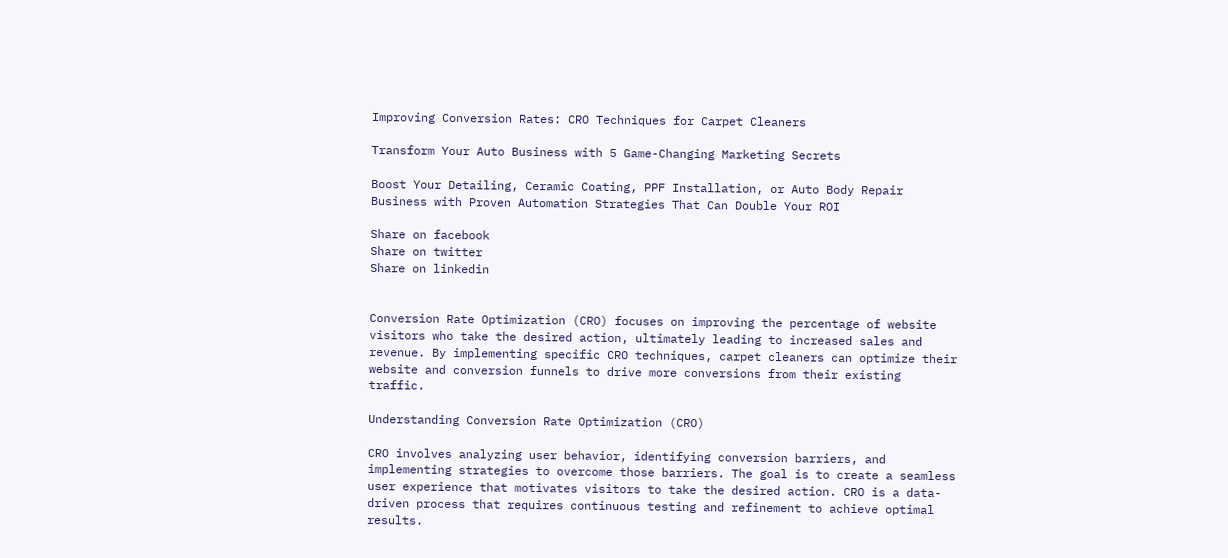Improving Conversion Rates: CRO Techniques for Carpet Cleaners

Transform Your Auto Business with 5 Game-Changing Marketing Secrets

Boost Your Detailing, Ceramic Coating, PPF Installation, or Auto Body Repair Business with Proven Automation Strategies That Can Double Your ROI

Share on facebook
Share on twitter
Share on linkedin


Conversion Rate Optimization (CRO) focuses on improving the percentage of website visitors who take the desired action, ultimately leading to increased sales and revenue. By implementing specific CRO techniques, carpet cleaners can optimize their website and conversion funnels to drive more conversions from their existing traffic.

Understanding Conversion Rate Optimization (CRO)

CRO involves analyzing user behavior, identifying conversion barriers, and implementing strategies to overcome those barriers. The goal is to create a seamless user experience that motivates visitors to take the desired action. CRO is a data-driven process that requires continuous testing and refinement to achieve optimal results.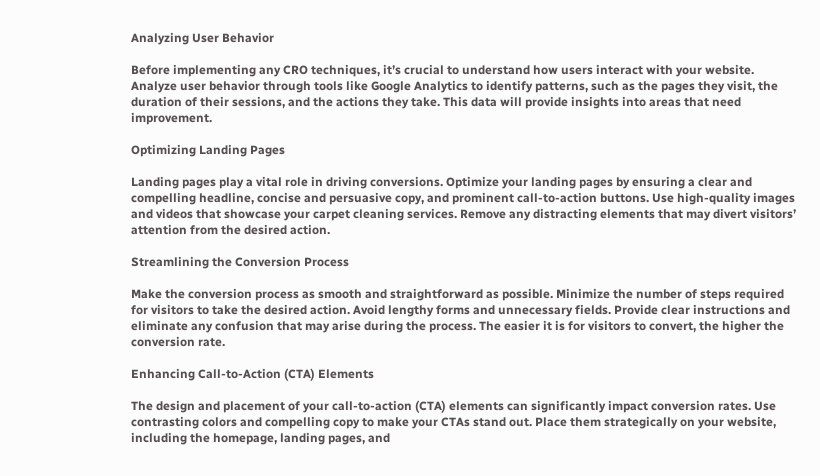Analyzing User Behavior

Before implementing any CRO techniques, it’s crucial to understand how users interact with your website. Analyze user behavior through tools like Google Analytics to identify patterns, such as the pages they visit, the duration of their sessions, and the actions they take. This data will provide insights into areas that need improvement.

Optimizing Landing Pages

Landing pages play a vital role in driving conversions. Optimize your landing pages by ensuring a clear and compelling headline, concise and persuasive copy, and prominent call-to-action buttons. Use high-quality images and videos that showcase your carpet cleaning services. Remove any distracting elements that may divert visitors’ attention from the desired action.

Streamlining the Conversion Process

Make the conversion process as smooth and straightforward as possible. Minimize the number of steps required for visitors to take the desired action. Avoid lengthy forms and unnecessary fields. Provide clear instructions and eliminate any confusion that may arise during the process. The easier it is for visitors to convert, the higher the conversion rate.

Enhancing Call-to-Action (CTA) Elements

The design and placement of your call-to-action (CTA) elements can significantly impact conversion rates. Use contrasting colors and compelling copy to make your CTAs stand out. Place them strategically on your website, including the homepage, landing pages, and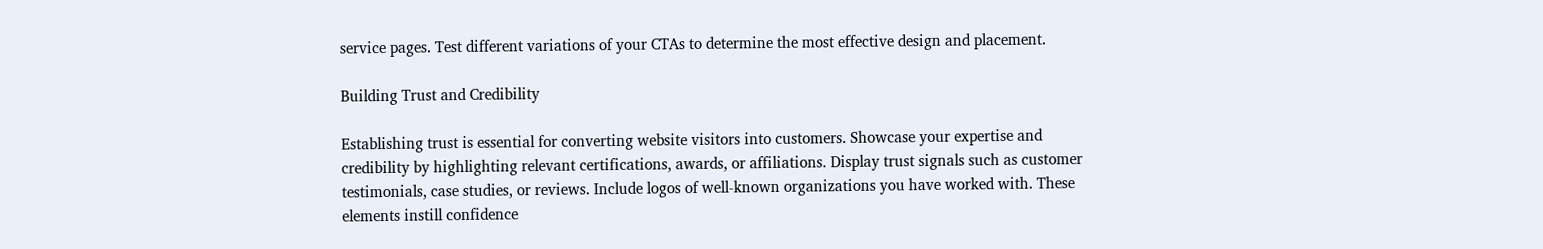service pages. Test different variations of your CTAs to determine the most effective design and placement.

Building Trust and Credibility

Establishing trust is essential for converting website visitors into customers. Showcase your expertise and credibility by highlighting relevant certifications, awards, or affiliations. Display trust signals such as customer testimonials, case studies, or reviews. Include logos of well-known organizations you have worked with. These elements instill confidence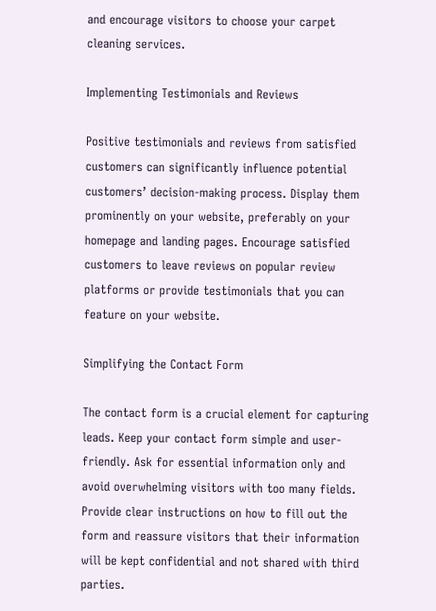and encourage visitors to choose your carpet cleaning services.

Implementing Testimonials and Reviews

Positive testimonials and reviews from satisfied customers can significantly influence potential customers’ decision-making process. Display them prominently on your website, preferably on your homepage and landing pages. Encourage satisfied customers to leave reviews on popular review platforms or provide testimonials that you can feature on your website.

Simplifying the Contact Form

The contact form is a crucial element for capturing leads. Keep your contact form simple and user-friendly. Ask for essential information only and avoid overwhelming visitors with too many fields. Provide clear instructions on how to fill out the form and reassure visitors that their information will be kept confidential and not shared with third parties.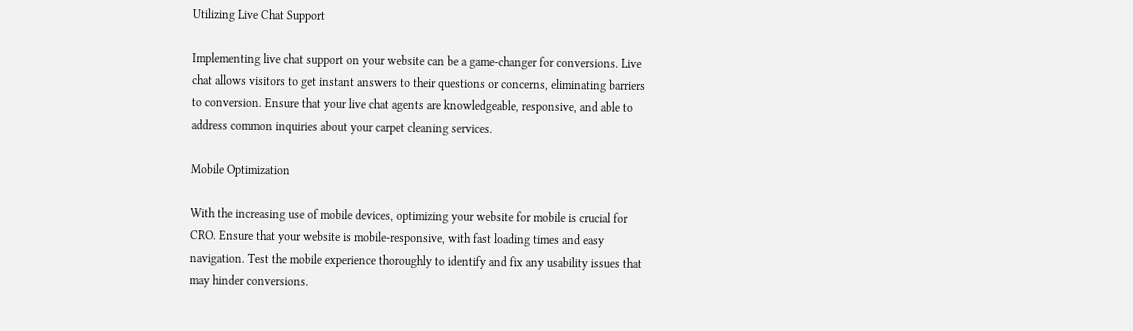Utilizing Live Chat Support

Implementing live chat support on your website can be a game-changer for conversions. Live chat allows visitors to get instant answers to their questions or concerns, eliminating barriers to conversion. Ensure that your live chat agents are knowledgeable, responsive, and able to address common inquiries about your carpet cleaning services.

Mobile Optimization

With the increasing use of mobile devices, optimizing your website for mobile is crucial for CRO. Ensure that your website is mobile-responsive, with fast loading times and easy navigation. Test the mobile experience thoroughly to identify and fix any usability issues that may hinder conversions.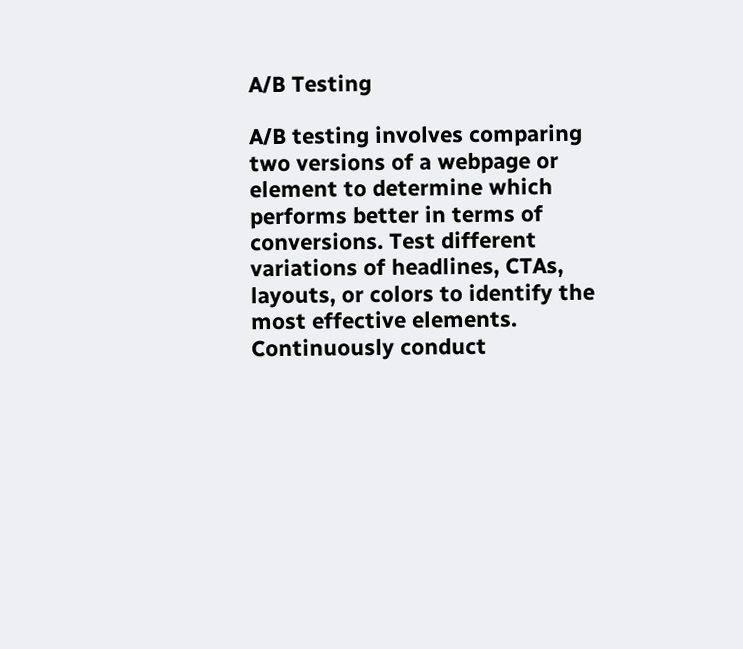A/B Testing

A/B testing involves comparing two versions of a webpage or element to determine which performs better in terms of conversions. Test different variations of headlines, CTAs, layouts, or colors to identify the most effective elements. Continuously conduct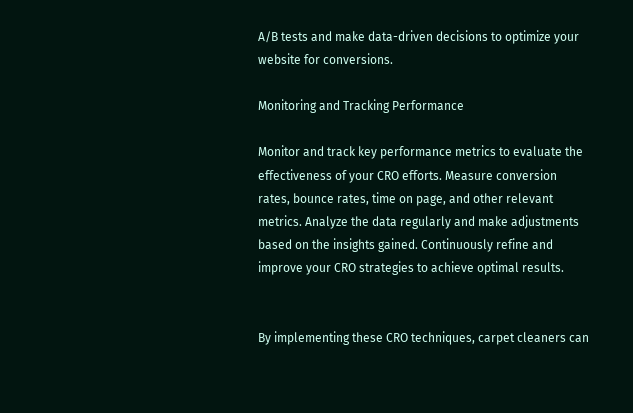A/B tests and make data-driven decisions to optimize your website for conversions.

Monitoring and Tracking Performance

Monitor and track key performance metrics to evaluate the effectiveness of your CRO efforts. Measure conversion rates, bounce rates, time on page, and other relevant metrics. Analyze the data regularly and make adjustments based on the insights gained. Continuously refine and improve your CRO strategies to achieve optimal results.


By implementing these CRO techniques, carpet cleaners can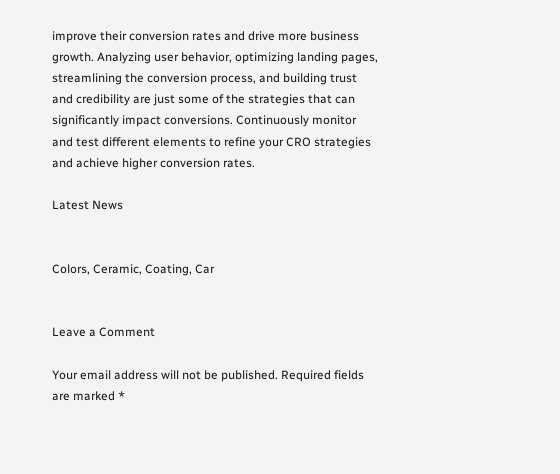improve their conversion rates and drive more business growth. Analyzing user behavior, optimizing landing pages, streamlining the conversion process, and building trust and credibility are just some of the strategies that can significantly impact conversions. Continuously monitor and test different elements to refine your CRO strategies and achieve higher conversion rates.

Latest News


Colors, Ceramic, Coating, Car


Leave a Comment

Your email address will not be published. Required fields are marked *